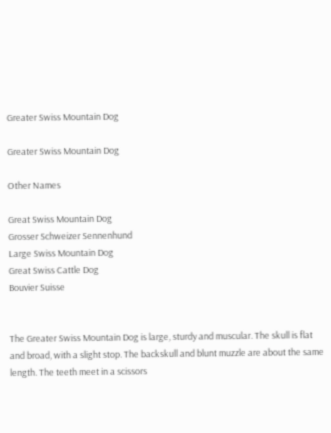Greater Swiss Mountain Dog

Greater Swiss Mountain Dog

Other Names

Great Swiss Mountain Dog
Grosser Schweizer Sennenhund
Large Swiss Mountain Dog
Great Swiss Cattle Dog
Bouvier Suisse


The Greater Swiss Mountain Dog is large, sturdy and muscular. The skull is flat and broad, with a slight stop. The backskull and blunt muzzle are about the same length. The teeth meet in a scissors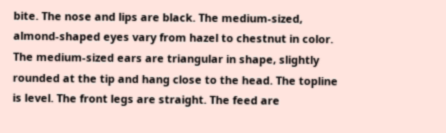bite. The nose and lips are black. The medium-sized, almond-shaped eyes vary from hazel to chestnut in color. The medium-sized ears are triangular in shape, slightly rounded at the tip and hang close to the head. The topline is level. The front legs are straight. The feed are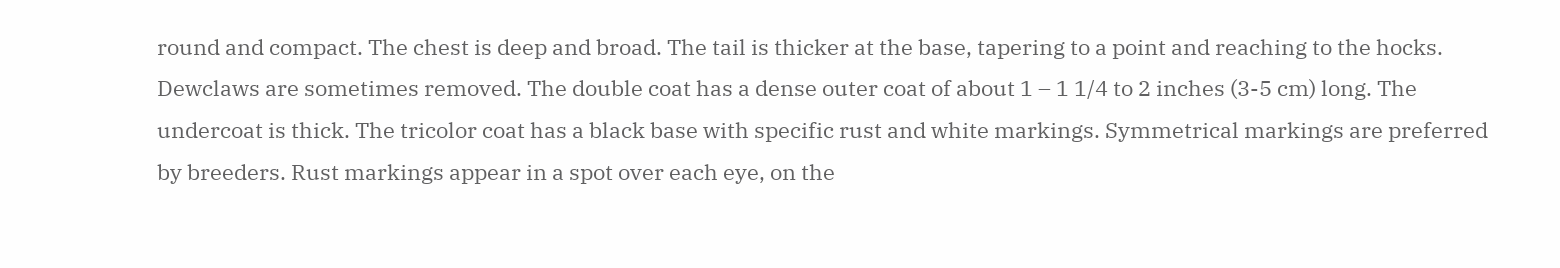round and compact. The chest is deep and broad. The tail is thicker at the base, tapering to a point and reaching to the hocks. Dewclaws are sometimes removed. The double coat has a dense outer coat of about 1 – 1 1/4 to 2 inches (3-5 cm) long. The undercoat is thick. The tricolor coat has a black base with specific rust and white markings. Symmetrical markings are preferred by breeders. Rust markings appear in a spot over each eye, on the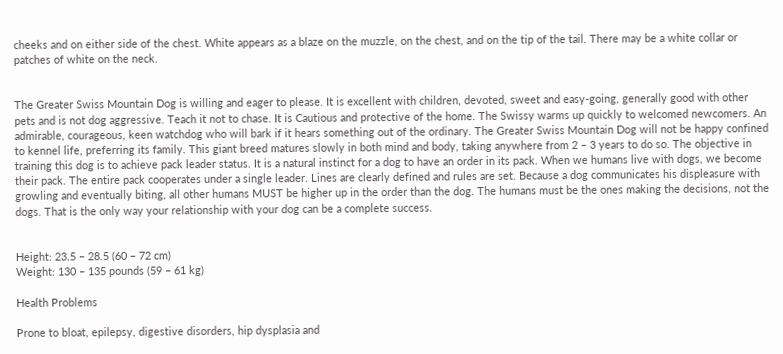cheeks and on either side of the chest. White appears as a blaze on the muzzle, on the chest, and on the tip of the tail. There may be a white collar or patches of white on the neck.


The Greater Swiss Mountain Dog is willing and eager to please. It is excellent with children, devoted, sweet and easy-going, generally good with other pets and is not dog aggressive. Teach it not to chase. It is Cautious and protective of the home. The Swissy warms up quickly to welcomed newcomers. An admirable, courageous, keen watchdog who will bark if it hears something out of the ordinary. The Greater Swiss Mountain Dog will not be happy confined to kennel life, preferring its family. This giant breed matures slowly in both mind and body, taking anywhere from 2 – 3 years to do so. The objective in training this dog is to achieve pack leader status. It is a natural instinct for a dog to have an order in its pack. When we humans live with dogs, we become their pack. The entire pack cooperates under a single leader. Lines are clearly defined and rules are set. Because a dog communicates his displeasure with growling and eventually biting, all other humans MUST be higher up in the order than the dog. The humans must be the ones making the decisions, not the dogs. That is the only way your relationship with your dog can be a complete success.


Height: 23.5 – 28.5 (60 – 72 cm)
Weight: 130 – 135 pounds (59 – 61 kg)

Health Problems

Prone to bloat, epilepsy, digestive disorders, hip dysplasia and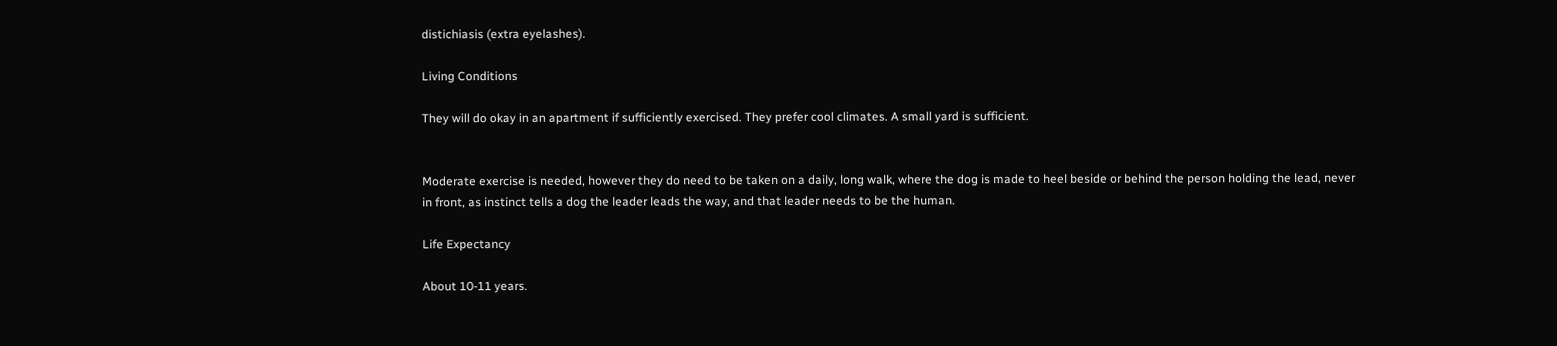distichiasis (extra eyelashes).

Living Conditions

They will do okay in an apartment if sufficiently exercised. They prefer cool climates. A small yard is sufficient.


Moderate exercise is needed, however they do need to be taken on a daily, long walk, where the dog is made to heel beside or behind the person holding the lead, never in front, as instinct tells a dog the leader leads the way, and that leader needs to be the human.

Life Expectancy

About 10-11 years.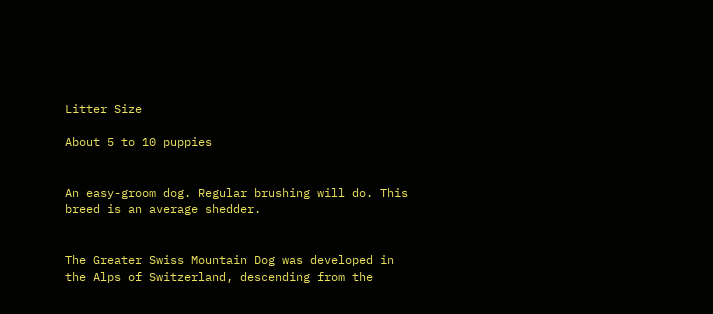Litter Size

About 5 to 10 puppies


An easy-groom dog. Regular brushing will do. This breed is an average shedder.


The Greater Swiss Mountain Dog was developed in the Alps of Switzerland, descending from the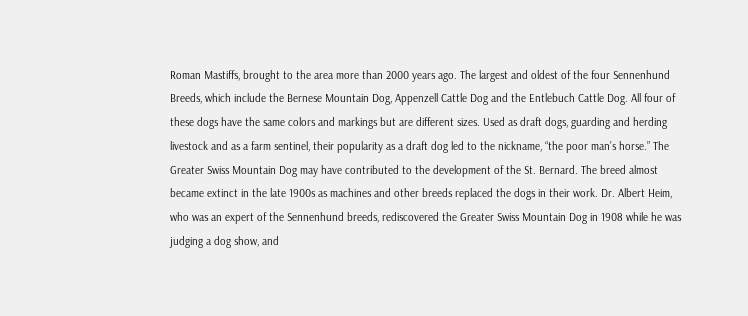Roman Mastiffs, brought to the area more than 2000 years ago. The largest and oldest of the four Sennenhund Breeds, which include the Bernese Mountain Dog, Appenzell Cattle Dog and the Entlebuch Cattle Dog. All four of these dogs have the same colors and markings but are different sizes. Used as draft dogs, guarding and herding livestock and as a farm sentinel, their popularity as a draft dog led to the nickname, “the poor man’s horse.” The Greater Swiss Mountain Dog may have contributed to the development of the St. Bernard. The breed almost became extinct in the late 1900s as machines and other breeds replaced the dogs in their work. Dr. Albert Heim, who was an expert of the Sennenhund breeds, rediscovered the Greater Swiss Mountain Dog in 1908 while he was judging a dog show, and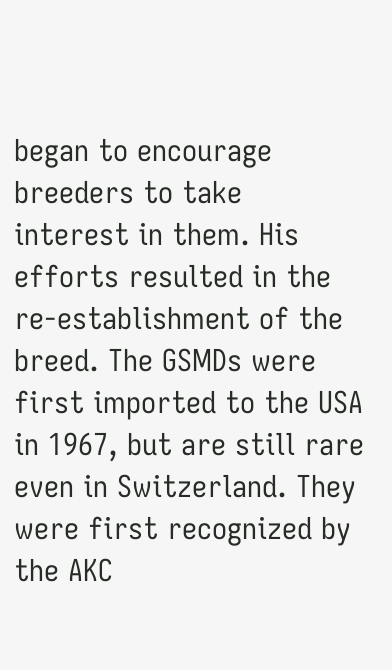began to encourage breeders to take interest in them. His efforts resulted in the re-establishment of the breed. The GSMDs were first imported to the USA in 1967, but are still rare even in Switzerland. They were first recognized by the AKC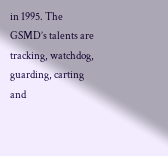in 1995. The GSMD’s talents are tracking, watchdog, guarding, carting and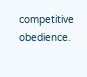competitive obedience.